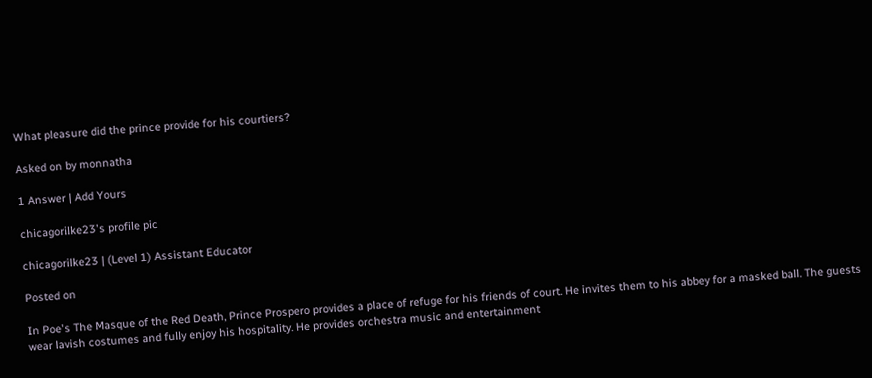What pleasure did the prince provide for his courtiers?

Asked on by monnatha

1 Answer | Add Yours

chicagorilke23's profile pic

chicagorilke23 | (Level 1) Assistant Educator

Posted on

In Poe's The Masque of the Red Death, Prince Prospero provides a place of refuge for his friends of court. He invites them to his abbey for a masked ball. The guests wear lavish costumes and fully enjoy his hospitality. He provides orchestra music and entertainment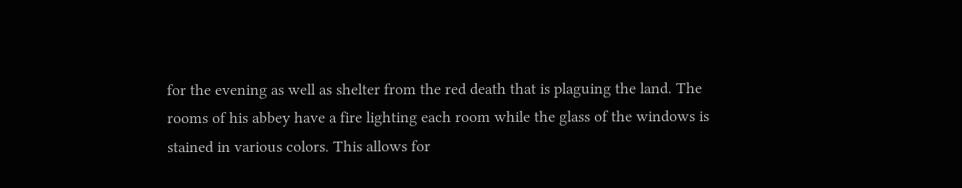for the evening as well as shelter from the red death that is plaguing the land. The rooms of his abbey have a fire lighting each room while the glass of the windows is stained in various colors. This allows for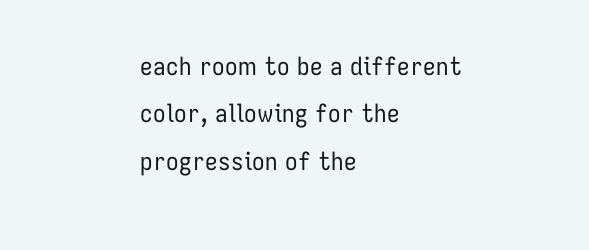each room to be a different color, allowing for the progression of the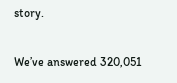story.

We’ve answered 320,051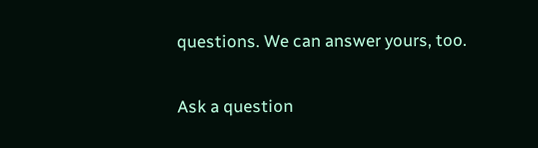questions. We can answer yours, too.

Ask a question